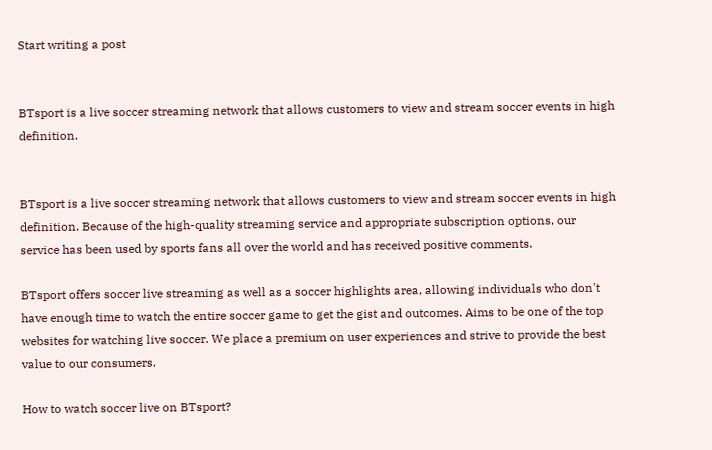Start writing a post


BTsport is a live soccer streaming network that allows customers to view and stream soccer events in high definition.


BTsport is a live soccer streaming network that allows customers to view and stream soccer events in high definition. Because of the high-quality streaming service and appropriate subscription options, our service has been used by sports fans all over the world and has received positive comments.

BTsport offers soccer live streaming as well as a soccer highlights area, allowing individuals who don't have enough time to watch the entire soccer game to get the gist and outcomes. Aims to be one of the top websites for watching live soccer. We place a premium on user experiences and strive to provide the best value to our consumers.

How to watch soccer live on BTsport?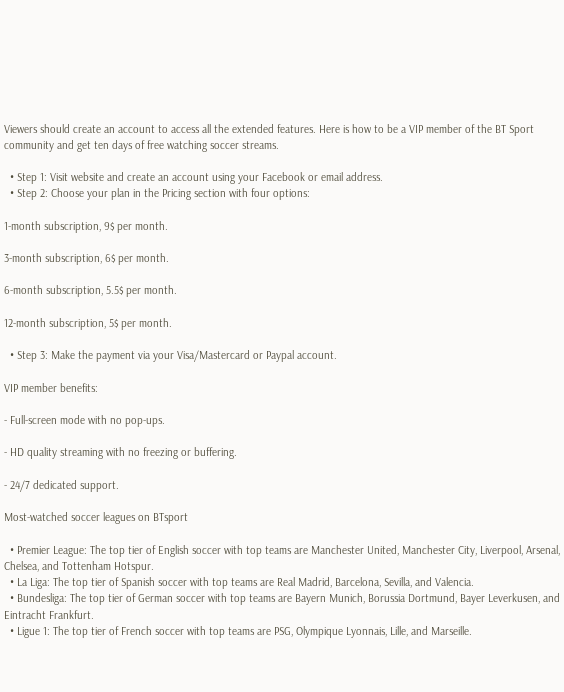Viewers should create an account to access all the extended features. Here is how to be a VIP member of the BT Sport community and get ten days of free watching soccer streams.

  • Step 1: Visit website and create an account using your Facebook or email address.
  • Step 2: Choose your plan in the Pricing section with four options:

1-month subscription, 9$ per month.

3-month subscription, 6$ per month.

6-month subscription, 5.5$ per month.

12-month subscription, 5$ per month.

  • Step 3: Make the payment via your Visa/Mastercard or Paypal account.

VIP member benefits:

- Full-screen mode with no pop-ups.

- HD quality streaming with no freezing or buffering.

- 24/7 dedicated support.

Most-watched soccer leagues on BTsport

  • Premier League: The top tier of English soccer with top teams are Manchester United, Manchester City, Liverpool, Arsenal, Chelsea, and Tottenham Hotspur.
  • La Liga: The top tier of Spanish soccer with top teams are Real Madrid, Barcelona, Sevilla, and Valencia.
  • Bundesliga: The top tier of German soccer with top teams are Bayern Munich, Borussia Dortmund, Bayer Leverkusen, and Eintracht Frankfurt.
  • Ligue 1: The top tier of French soccer with top teams are PSG, Olympique Lyonnais, Lille, and Marseille.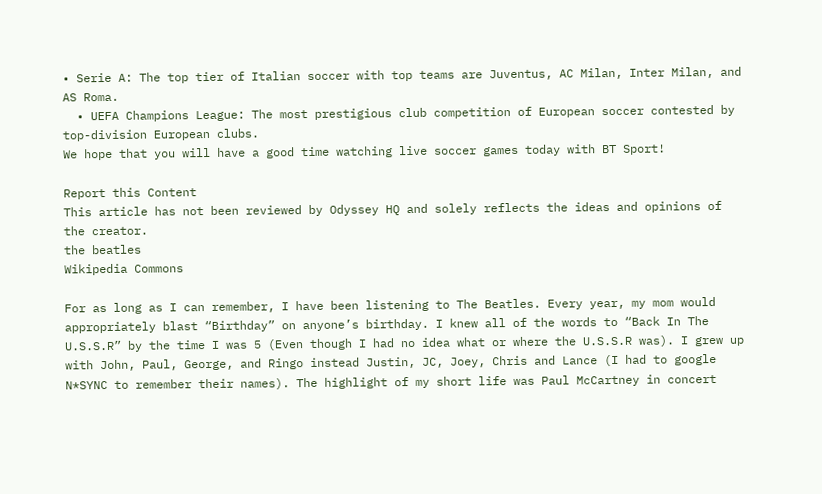• Serie A: The top tier of Italian soccer with top teams are Juventus, AC Milan, Inter Milan, and AS Roma.
  • UEFA Champions League: The most prestigious club competition of European soccer contested by top-division European clubs.
We hope that you will have a good time watching live soccer games today with BT Sport!

Report this Content
This article has not been reviewed by Odyssey HQ and solely reflects the ideas and opinions of the creator.
the beatles
Wikipedia Commons

For as long as I can remember, I have been listening to The Beatles. Every year, my mom would appropriately blast “Birthday” on anyone’s birthday. I knew all of the words to “Back In The U.S.S.R” by the time I was 5 (Even though I had no idea what or where the U.S.S.R was). I grew up with John, Paul, George, and Ringo instead Justin, JC, Joey, Chris and Lance (I had to google N*SYNC to remember their names). The highlight of my short life was Paul McCartney in concert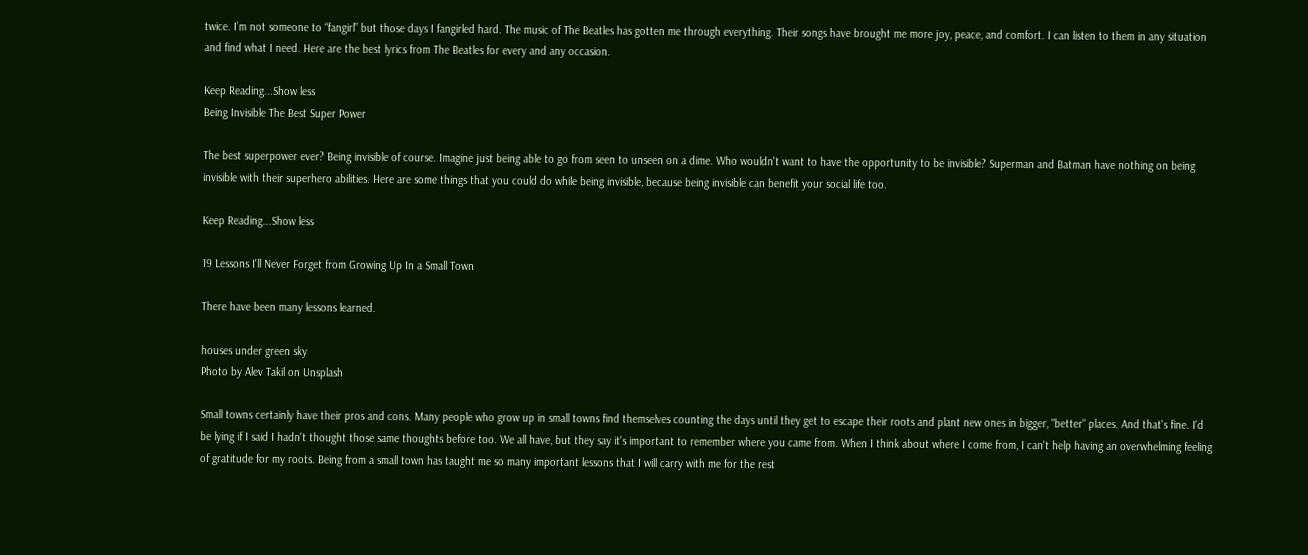twice. I’m not someone to “fangirl” but those days I fangirled hard. The music of The Beatles has gotten me through everything. Their songs have brought me more joy, peace, and comfort. I can listen to them in any situation and find what I need. Here are the best lyrics from The Beatles for every and any occasion.

Keep Reading...Show less
Being Invisible The Best Super Power

The best superpower ever? Being invisible of course. Imagine just being able to go from seen to unseen on a dime. Who wouldn't want to have the opportunity to be invisible? Superman and Batman have nothing on being invisible with their superhero abilities. Here are some things that you could do while being invisible, because being invisible can benefit your social life too.

Keep Reading...Show less

19 Lessons I'll Never Forget from Growing Up In a Small Town

There have been many lessons learned.

houses under green sky
Photo by Alev Takil on Unsplash

Small towns certainly have their pros and cons. Many people who grow up in small towns find themselves counting the days until they get to escape their roots and plant new ones in bigger, "better" places. And that's fine. I'd be lying if I said I hadn't thought those same thoughts before too. We all have, but they say it's important to remember where you came from. When I think about where I come from, I can't help having an overwhelming feeling of gratitude for my roots. Being from a small town has taught me so many important lessons that I will carry with me for the rest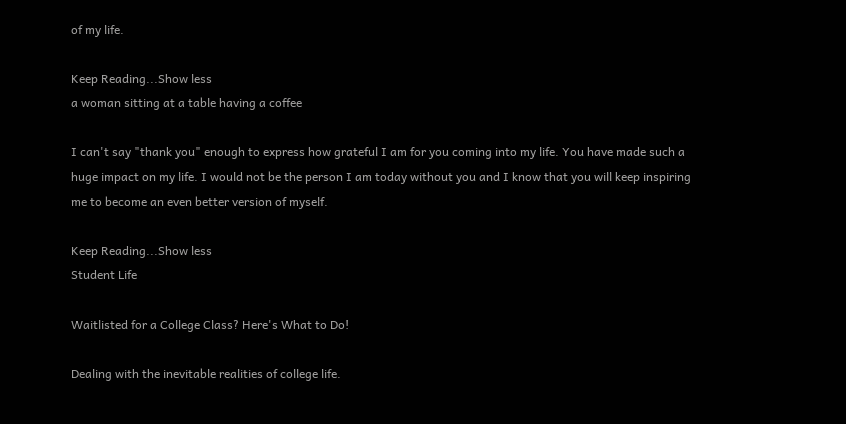of my life.

Keep Reading...Show less
a woman sitting at a table having a coffee

I can't say "thank you" enough to express how grateful I am for you coming into my life. You have made such a huge impact on my life. I would not be the person I am today without you and I know that you will keep inspiring me to become an even better version of myself.

Keep Reading...Show less
Student Life

Waitlisted for a College Class? Here's What to Do!

Dealing with the inevitable realities of college life.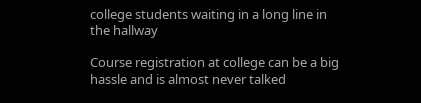college students waiting in a long line in the hallway

Course registration at college can be a big hassle and is almost never talked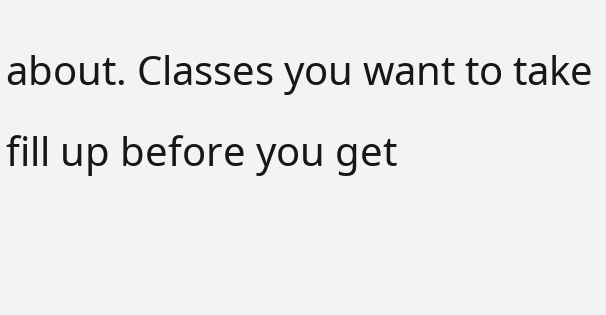about. Classes you want to take fill up before you get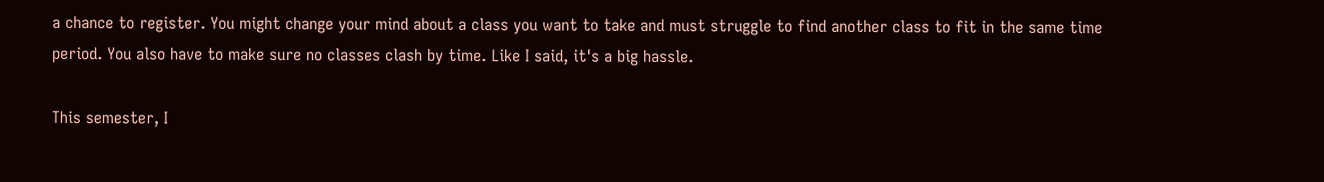a chance to register. You might change your mind about a class you want to take and must struggle to find another class to fit in the same time period. You also have to make sure no classes clash by time. Like I said, it's a big hassle.

This semester, I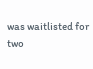was waitlisted for two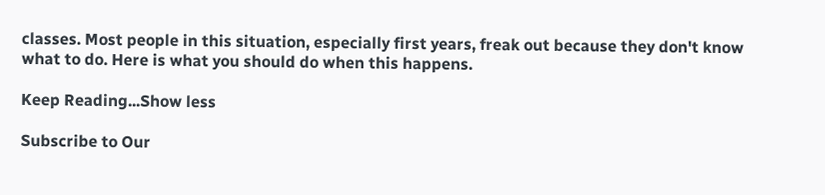classes. Most people in this situation, especially first years, freak out because they don't know what to do. Here is what you should do when this happens.

Keep Reading...Show less

Subscribe to Our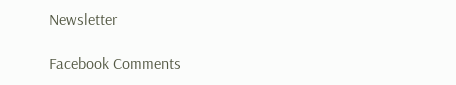Newsletter

Facebook Comments